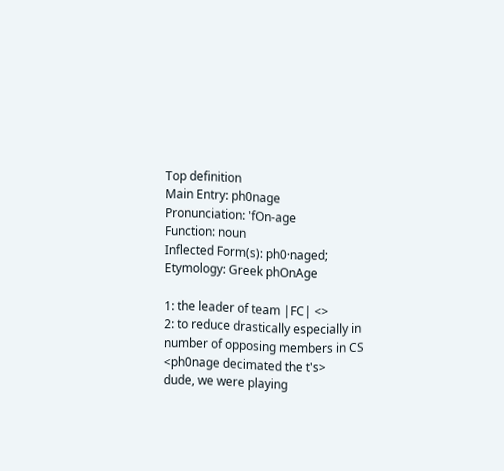Top definition
Main Entry: ph0nage
Pronunciation: 'fOn-age
Function: noun
Inflected Form(s): ph0·naged;
Etymology: Greek phOnAge

1: the leader of team |FC| <>
2: to reduce drastically especially in number of opposing members in CS <ph0nage decimated the t's>
dude, we were playing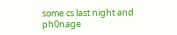some cs last night and ph0nage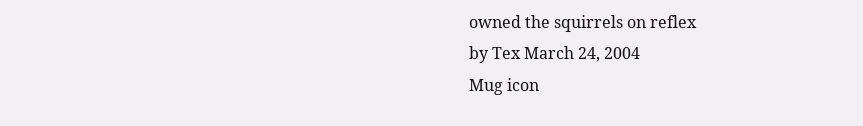owned the squirrels on reflex
by Tex March 24, 2004
Mug icon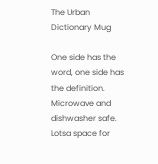The Urban Dictionary Mug

One side has the word, one side has the definition. Microwave and dishwasher safe. Lotsa space for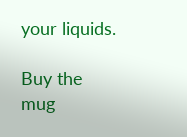your liquids.

Buy the mug